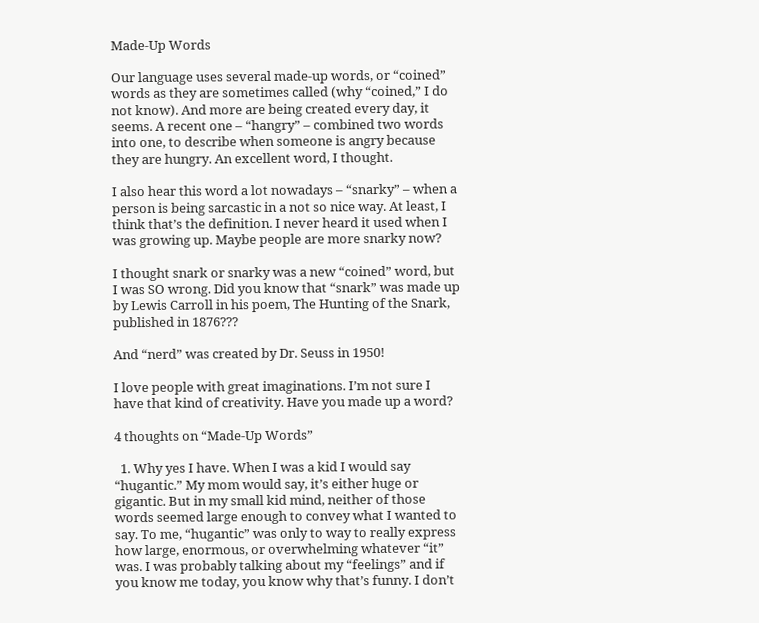Made-Up Words

Our language uses several made-up words, or “coined” words as they are sometimes called (why “coined,” I do not know). And more are being created every day, it seems. A recent one – “hangry” – combined two words into one, to describe when someone is angry because they are hungry. An excellent word, I thought.

I also hear this word a lot nowadays – “snarky” – when a person is being sarcastic in a not so nice way. At least, I think that’s the definition. I never heard it used when I was growing up. Maybe people are more snarky now?

I thought snark or snarky was a new “coined” word, but I was SO wrong. Did you know that “snark” was made up by Lewis Carroll in his poem, The Hunting of the Snark, published in 1876???

And “nerd” was created by Dr. Seuss in 1950!

I love people with great imaginations. I’m not sure I have that kind of creativity. Have you made up a word?

4 thoughts on “Made-Up Words”

  1. Why yes I have. When I was a kid I would say “hugantic.” My mom would say, it’s either huge or gigantic. But in my small kid mind, neither of those words seemed large enough to convey what I wanted to say. To me, “hugantic” was only to way to really express how large, enormous, or overwhelming whatever “it” was. I was probably talking about my “feelings” and if you know me today, you know why that’s funny. I don’t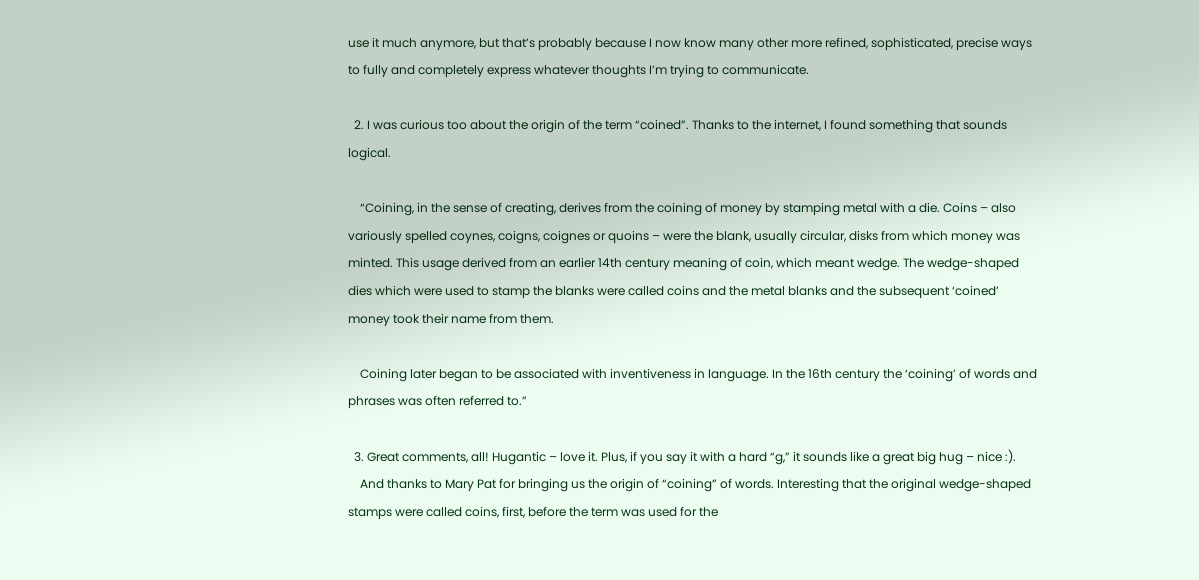use it much anymore, but that’s probably because I now know many other more refined, sophisticated, precise ways to fully and completely express whatever thoughts I’m trying to communicate.

  2. I was curious too about the origin of the term “coined”. Thanks to the internet, I found something that sounds logical.

    “Coining, in the sense of creating, derives from the coining of money by stamping metal with a die. Coins – also variously spelled coynes, coigns, coignes or quoins – were the blank, usually circular, disks from which money was minted. This usage derived from an earlier 14th century meaning of coin, which meant wedge. The wedge-shaped dies which were used to stamp the blanks were called coins and the metal blanks and the subsequent ‘coined’ money took their name from them.

    Coining later began to be associated with inventiveness in language. In the 16th century the ‘coining’ of words and phrases was often referred to.”

  3. Great comments, all! Hugantic – love it. Plus, if you say it with a hard “g,” it sounds like a great big hug – nice :).
    And thanks to Mary Pat for bringing us the origin of “coining” of words. Interesting that the original wedge-shaped stamps were called coins, first, before the term was used for the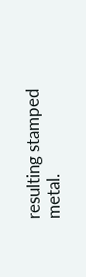resulting stamped metal.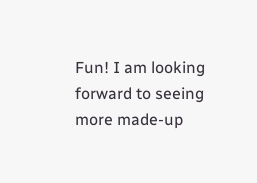Fun! I am looking forward to seeing more made-up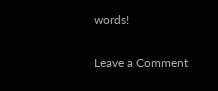words!


Leave a Comment